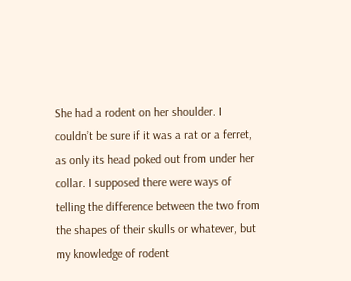She had a rodent on her shoulder. I couldn’t be sure if it was a rat or a ferret, as only its head poked out from under her collar. I supposed there were ways of telling the difference between the two from the shapes of their skulls or whatever, but my knowledge of rodent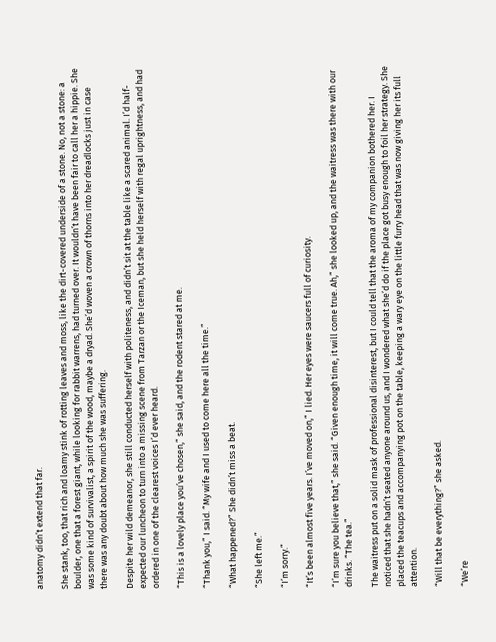anatomy didn’t extend that far.

She stank, too, that rich and loamy stink of rotting leaves and moss, like the dirt-covered underside of a stone. No, not a stone: a boulder, one that a forest giant, while looking for rabbit warrens, had turned over. It wouldn’t have been fair to call her a hippie. She was some kind of survivalist, a spirit of the wood, maybe a dryad. She’d woven a crown of thorns into her dreadlocks just in case there was any doubt about how much she was suffering.

Despite her wild demeanor, she still conducted herself with politeness, and didn’t sit at the table like a scared animal. I’d half-expected our luncheon to turn into a missing scene from Tarzan or the Iceman, but she held herself with regal uprightness, and had ordered in one of the clearest voices I’d ever heard.

“This is a lovely place you’ve chosen,” she said, and the rodent stared at me.

“Thank you,” I said. “My wife and I used to come here all the time.”

“What happened?” She didn’t miss a beat.

“She left me.”

“I’m sorry.”

“It’s been almost five years. I’ve moved on,” I lied. Her eyes were saucers full of curiosity.

“I’m sure you believe that,” she said. “Given enough time, it will come true. Ah,” she looked up, and the waitress was there with our drinks. “The tea.”

The waitress put on a solid mask of professional disinterest, but I could tell that the aroma of my companion bothered her. I noticed that she hadn’t seated anyone around us, and I wondered what she’d do if the place got busy enough to foil her strategy. She placed the teacups and accompanying pot on the table, keeping a wary eye on the little furry head that was now giving her its full attention.

“Will that be everything?” she asked.

“We’re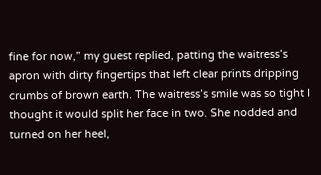fine for now,” my guest replied, patting the waitress’s apron with dirty fingertips that left clear prints dripping crumbs of brown earth. The waitress’s smile was so tight I thought it would split her face in two. She nodded and turned on her heel,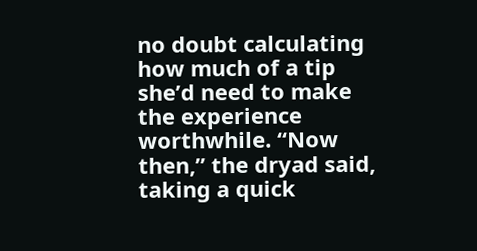no doubt calculating how much of a tip she’d need to make the experience worthwhile. “Now then,” the dryad said, taking a quick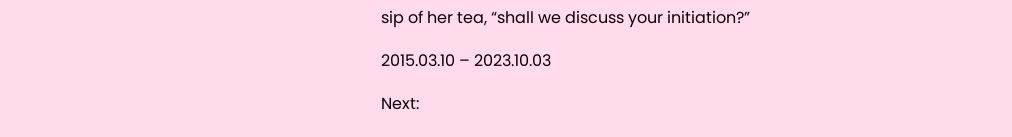sip of her tea, “shall we discuss your initiation?”

2015.03.10 – 2023.10.03

Next: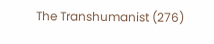The Transhumanist (276)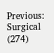Previous: Surgical (274)